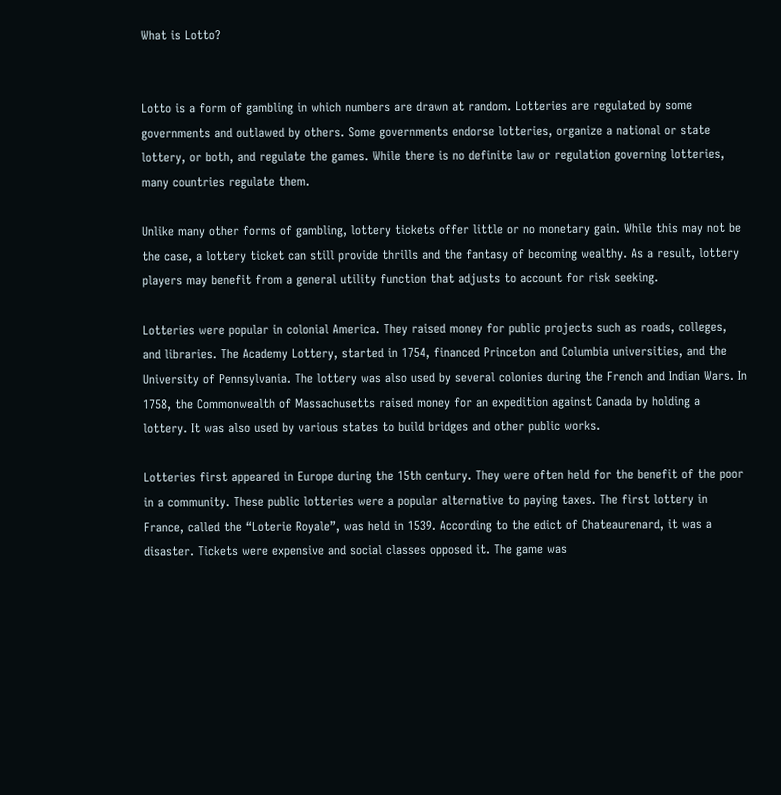What is Lotto?


Lotto is a form of gambling in which numbers are drawn at random. Lotteries are regulated by some governments and outlawed by others. Some governments endorse lotteries, organize a national or state lottery, or both, and regulate the games. While there is no definite law or regulation governing lotteries, many countries regulate them.

Unlike many other forms of gambling, lottery tickets offer little or no monetary gain. While this may not be the case, a lottery ticket can still provide thrills and the fantasy of becoming wealthy. As a result, lottery players may benefit from a general utility function that adjusts to account for risk seeking.

Lotteries were popular in colonial America. They raised money for public projects such as roads, colleges, and libraries. The Academy Lottery, started in 1754, financed Princeton and Columbia universities, and the University of Pennsylvania. The lottery was also used by several colonies during the French and Indian Wars. In 1758, the Commonwealth of Massachusetts raised money for an expedition against Canada by holding a lottery. It was also used by various states to build bridges and other public works.

Lotteries first appeared in Europe during the 15th century. They were often held for the benefit of the poor in a community. These public lotteries were a popular alternative to paying taxes. The first lottery in France, called the “Loterie Royale”, was held in 1539. According to the edict of Chateaurenard, it was a disaster. Tickets were expensive and social classes opposed it. The game was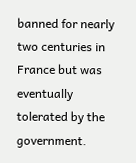banned for nearly two centuries in France but was eventually tolerated by the government.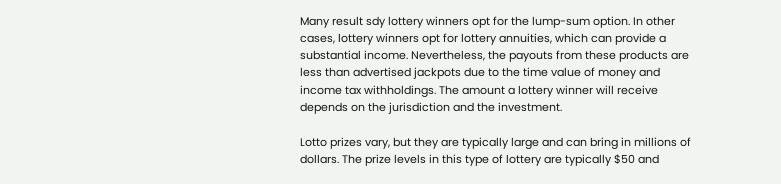Many result sdy lottery winners opt for the lump-sum option. In other cases, lottery winners opt for lottery annuities, which can provide a substantial income. Nevertheless, the payouts from these products are less than advertised jackpots due to the time value of money and income tax withholdings. The amount a lottery winner will receive depends on the jurisdiction and the investment.

Lotto prizes vary, but they are typically large and can bring in millions of dollars. The prize levels in this type of lottery are typically $50 and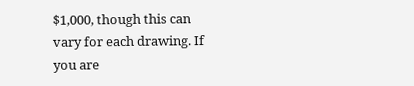$1,000, though this can vary for each drawing. If you are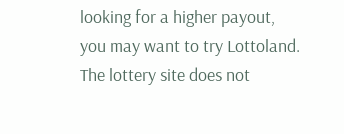looking for a higher payout, you may want to try Lottoland. The lottery site does not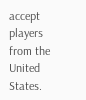accept players from the United States.